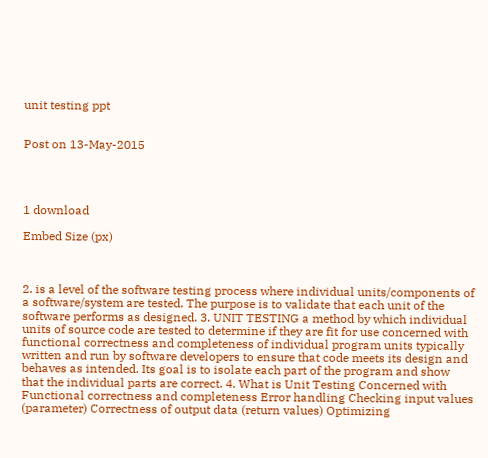unit testing ppt


Post on 13-May-2015




1 download

Embed Size (px)



2. is a level of the software testing process where individual units/components of a software/system are tested. The purpose is to validate that each unit of the software performs as designed. 3. UNIT TESTING a method by which individual units of source code are tested to determine if they are fit for use concerned with functional correctness and completeness of individual program units typically written and run by software developers to ensure that code meets its design and behaves as intended. Its goal is to isolate each part of the program and show that the individual parts are correct. 4. What is Unit Testing Concerned with Functional correctness and completeness Error handling Checking input values (parameter) Correctness of output data (return values) Optimizing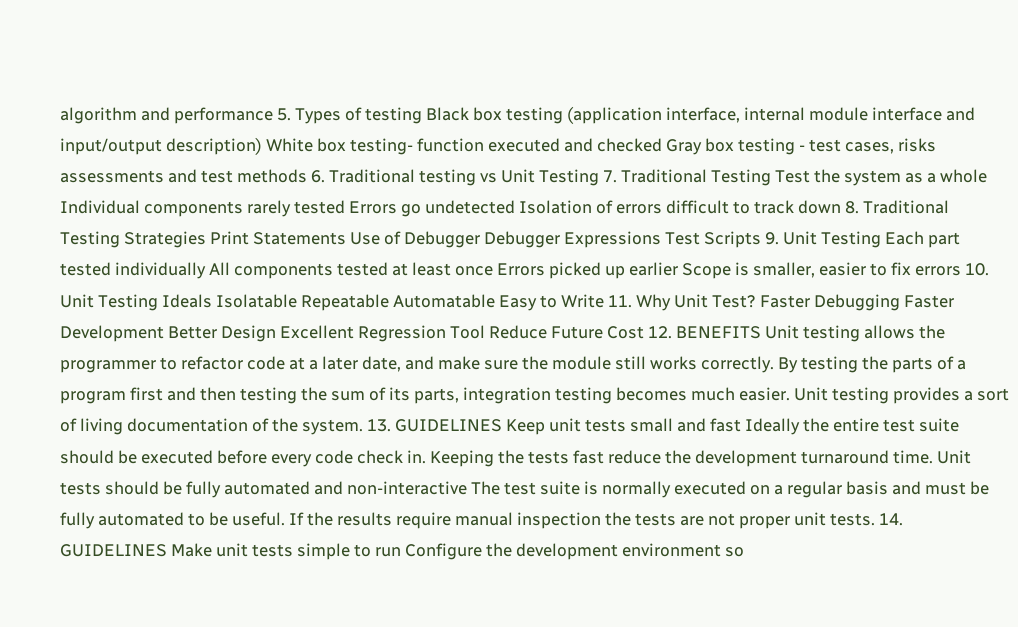algorithm and performance 5. Types of testing Black box testing (application interface, internal module interface and input/output description) White box testing- function executed and checked Gray box testing - test cases, risks assessments and test methods 6. Traditional testing vs Unit Testing 7. Traditional Testing Test the system as a whole Individual components rarely tested Errors go undetected Isolation of errors difficult to track down 8. Traditional Testing Strategies Print Statements Use of Debugger Debugger Expressions Test Scripts 9. Unit Testing Each part tested individually All components tested at least once Errors picked up earlier Scope is smaller, easier to fix errors 10. Unit Testing Ideals Isolatable Repeatable Automatable Easy to Write 11. Why Unit Test? Faster Debugging Faster Development Better Design Excellent Regression Tool Reduce Future Cost 12. BENEFITS Unit testing allows the programmer to refactor code at a later date, and make sure the module still works correctly. By testing the parts of a program first and then testing the sum of its parts, integration testing becomes much easier. Unit testing provides a sort of living documentation of the system. 13. GUIDELINES Keep unit tests small and fast Ideally the entire test suite should be executed before every code check in. Keeping the tests fast reduce the development turnaround time. Unit tests should be fully automated and non-interactive The test suite is normally executed on a regular basis and must be fully automated to be useful. If the results require manual inspection the tests are not proper unit tests. 14. GUIDELINES Make unit tests simple to run Configure the development environment so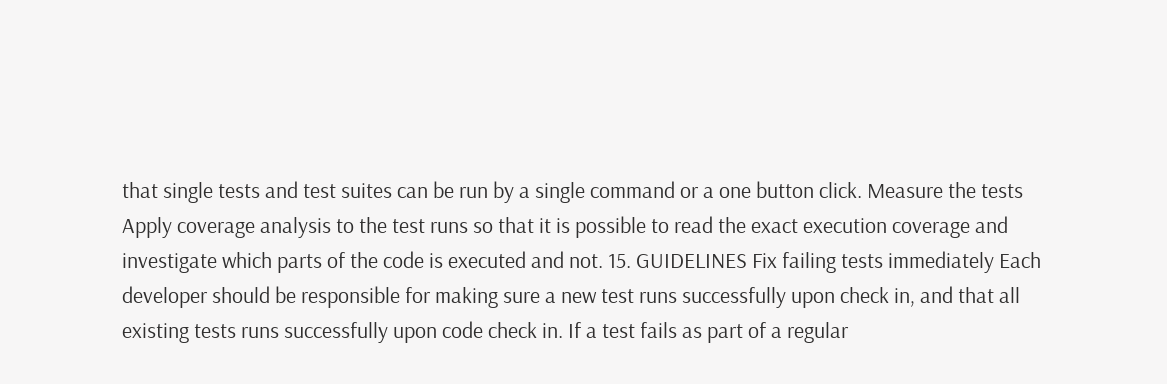that single tests and test suites can be run by a single command or a one button click. Measure the tests Apply coverage analysis to the test runs so that it is possible to read the exact execution coverage and investigate which parts of the code is executed and not. 15. GUIDELINES Fix failing tests immediately Each developer should be responsible for making sure a new test runs successfully upon check in, and that all existing tests runs successfully upon code check in. If a test fails as part of a regular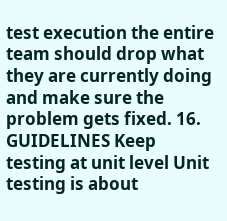test execution the entire team should drop what they are currently doing and make sure the problem gets fixed. 16. GUIDELINES Keep testing at unit level Unit testing is about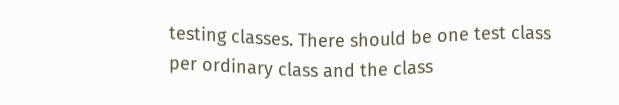testing classes. There should be one test class per ordinary class and the class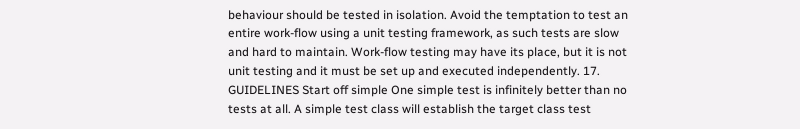behaviour should be tested in isolation. Avoid the temptation to test an entire work-flow using a unit testing framework, as such tests are slow and hard to maintain. Work-flow testing may have its place, but it is not unit testing and it must be set up and executed independently. 17. GUIDELINES Start off simple One simple test is infinitely better than no tests at all. A simple test class will establish the target class test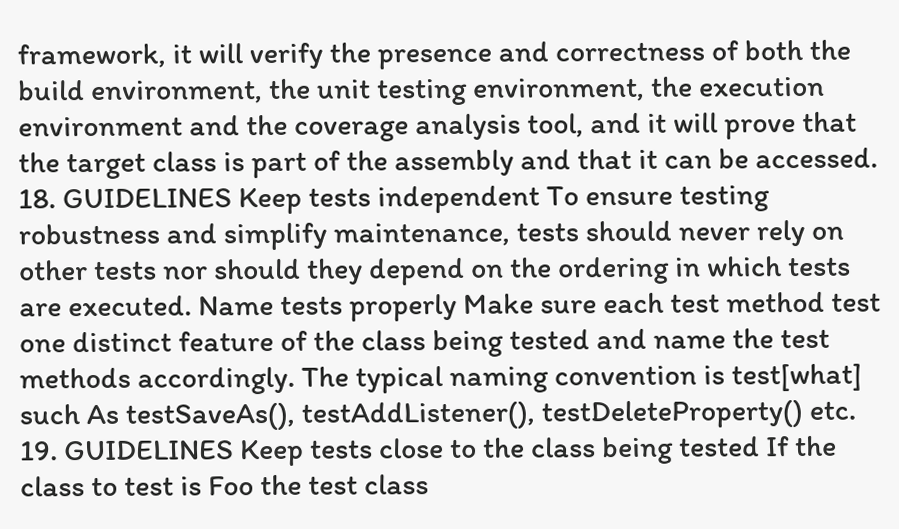framework, it will verify the presence and correctness of both the build environment, the unit testing environment, the execution environment and the coverage analysis tool, and it will prove that the target class is part of the assembly and that it can be accessed. 18. GUIDELINES Keep tests independent To ensure testing robustness and simplify maintenance, tests should never rely on other tests nor should they depend on the ordering in which tests are executed. Name tests properly Make sure each test method test one distinct feature of the class being tested and name the test methods accordingly. The typical naming convention is test[what] such As testSaveAs(), testAddListener(), testDeleteProperty() etc. 19. GUIDELINES Keep tests close to the class being tested If the class to test is Foo the test class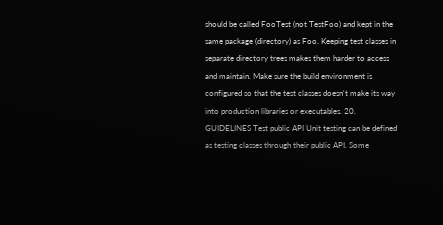should be called FooTest (not TestFoo) and kept in the same package (directory) as Foo. Keeping test classes in separate directory trees makes them harder to access and maintain. Make sure the build environment is configured so that the test classes doesn't make its way into production libraries or executables. 20. GUIDELINES Test public API Unit testing can be defined as testing classes through their public API. Some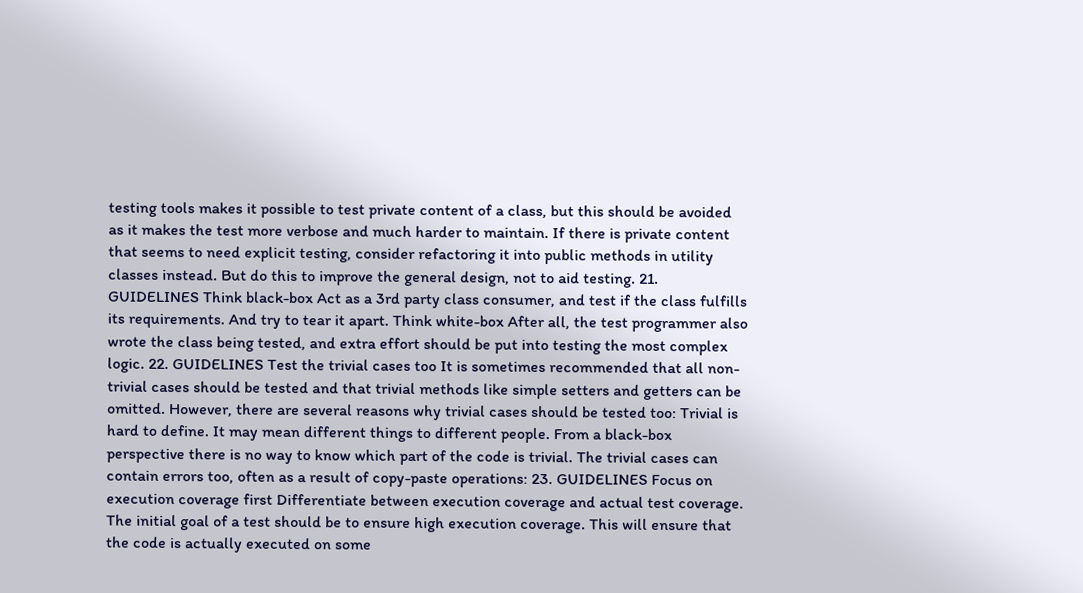testing tools makes it possible to test private content of a class, but this should be avoided as it makes the test more verbose and much harder to maintain. If there is private content that seems to need explicit testing, consider refactoring it into public methods in utility classes instead. But do this to improve the general design, not to aid testing. 21. GUIDELINES Think black-box Act as a 3rd party class consumer, and test if the class fulfills its requirements. And try to tear it apart. Think white-box After all, the test programmer also wrote the class being tested, and extra effort should be put into testing the most complex logic. 22. GUIDELINES Test the trivial cases too It is sometimes recommended that all non-trivial cases should be tested and that trivial methods like simple setters and getters can be omitted. However, there are several reasons why trivial cases should be tested too: Trivial is hard to define. It may mean different things to different people. From a black-box perspective there is no way to know which part of the code is trivial. The trivial cases can contain errors too, often as a result of copy-paste operations: 23. GUIDELINES Focus on execution coverage first Differentiate between execution coverage and actual test coverage. The initial goal of a test should be to ensure high execution coverage. This will ensure that the code is actually executed on some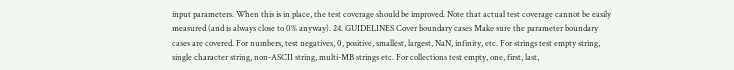input parameters. When this is in place, the test coverage should be improved. Note that actual test coverage cannot be easily measured (and is always close to 0% anyway). 24. GUIDELINES Cover boundary cases Make sure the parameter boundary cases are covered. For numbers, test negatives, 0, positive, smallest, largest, NaN, infinity, etc. For strings test empty string, single character string, non-ASCII string, multi-MB strings etc. For collections test empty, one, first, last,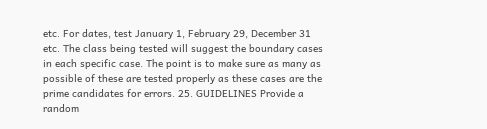etc. For dates, test January 1, February 29, December 31 etc. The class being tested will suggest the boundary cases in each specific case. The point is to make sure as many as possible of these are tested properly as these cases are the prime candidates for errors. 25. GUIDELINES Provide a random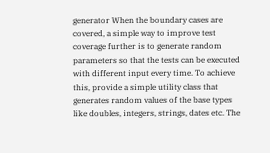generator When the boundary cases are covered, a simple way to improve test coverage further is to generate random parameters so that the tests can be executed with different input every time. To achieve this, provide a simple utility class that generates random values of the base types like doubles, integers, strings, dates etc. The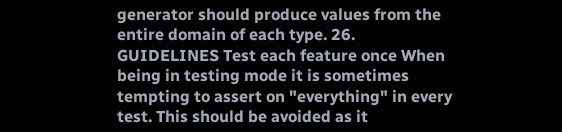generator should produce values from the entire domain of each type. 26. GUIDELINES Test each feature once When being in testing mode it is sometimes tempting to assert on "everything" in every test. This should be avoided as it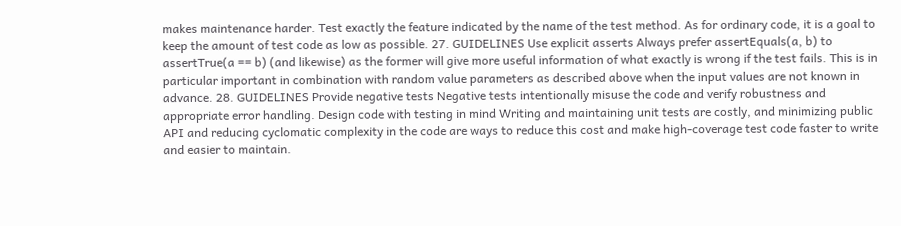makes maintenance harder. Test exactly the feature indicated by the name of the test method. As for ordinary code, it is a goal to keep the amount of test code as low as possible. 27. GUIDELINES Use explicit asserts Always prefer assertEquals(a, b) to assertTrue(a == b) (and likewise) as the former will give more useful information of what exactly is wrong if the test fails. This is in particular important in combination with random value parameters as described above when the input values are not known in advance. 28. GUIDELINES Provide negative tests Negative tests intentionally misuse the code and verify robustness and appropriate error handling. Design code with testing in mind Writing and maintaining unit tests are costly, and minimizing public API and reducing cyclomatic complexity in the code are ways to reduce this cost and make high-coverage test code faster to write and easier to maintain.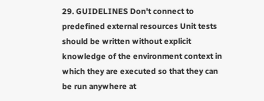29. GUIDELINES Don't connect to predefined external resources Unit tests should be written without explicit knowledge of the environment context in which they are executed so that they can be run anywhere at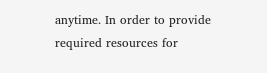anytime. In order to provide required resources for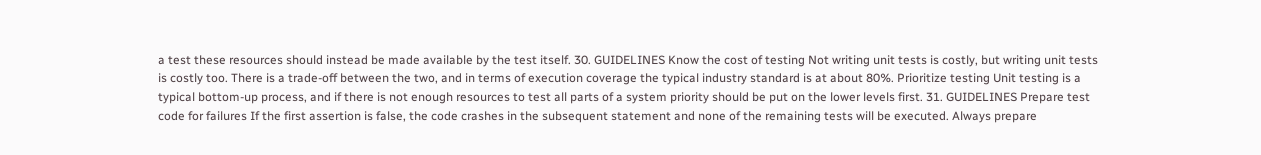a test these resources should instead be made available by the test itself. 30. GUIDELINES Know the cost of testing Not writing unit tests is costly, but writing unit tests is costly too. There is a trade-off between the two, and in terms of execution coverage the typical industry standard is at about 80%. Prioritize testing Unit testing is a typical bottom-up process, and if there is not enough resources to test all parts of a system priority should be put on the lower levels first. 31. GUIDELINES Prepare test code for failures If the first assertion is false, the code crashes in the subsequent statement and none of the remaining tests will be executed. Always prepare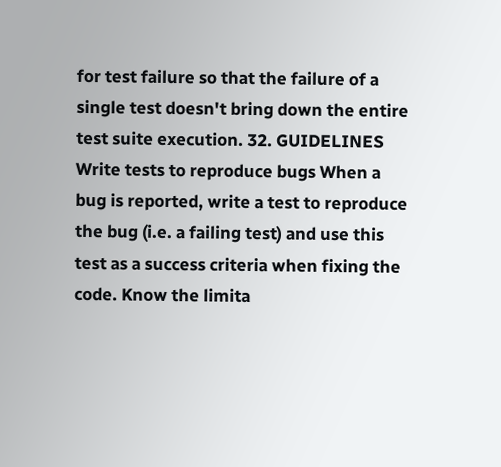for test failure so that the failure of a single test doesn't bring down the entire test suite execution. 32. GUIDELINES Write tests to reproduce bugs When a bug is reported, write a test to reproduce the bug (i.e. a failing test) and use this test as a success criteria when fixing the code. Know the limita